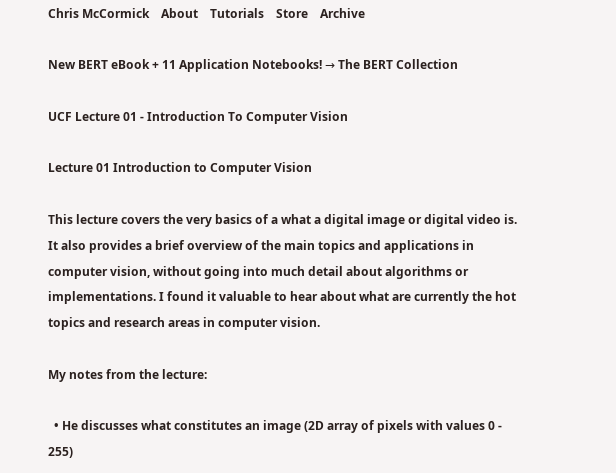Chris McCormick    About    Tutorials    Store    Archive

New BERT eBook + 11 Application Notebooks! → The BERT Collection

UCF Lecture 01 - Introduction To Computer Vision

Lecture 01 Introduction to Computer Vision

This lecture covers the very basics of a what a digital image or digital video is. It also provides a brief overview of the main topics and applications in computer vision, without going into much detail about algorithms or implementations. I found it valuable to hear about what are currently the hot topics and research areas in computer vision.

My notes from the lecture:

  • He discusses what constitutes an image (2D array of pixels with values 0 - 255)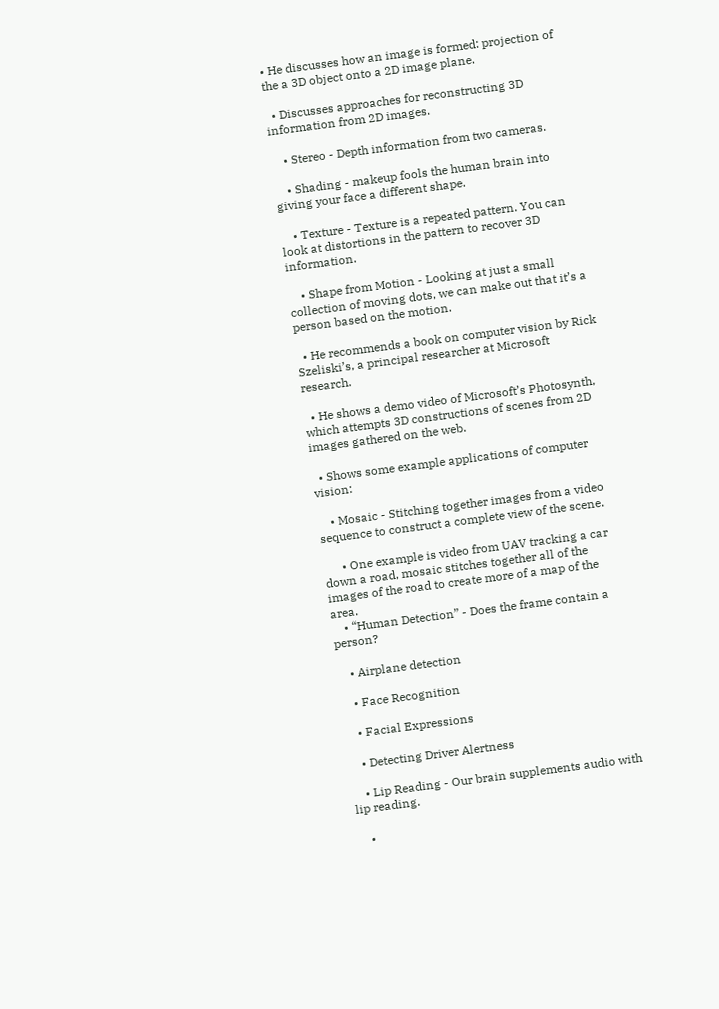• He discusses how an image is formed: projection of the a 3D object onto a 2D image plane.

  • Discusses approaches for reconstructing 3D information from 2D images.

    • Stereo - Depth information from two cameras.

    • Shading - makeup fools the human brain into giving your face a different shape.

    • Texture - Texture is a repeated pattern. You can look at distortions in the pattern to recover 3D information.

    • Shape from Motion - Looking at just a small collection of moving dots, we can make out that it’s a person based on the motion.

  • He recommends a book on computer vision by Rick Szeliski’s, a principal researcher at Microsoft research.

  • He shows a demo video of Microsoft’s Photosynth, which attempts 3D constructions of scenes from 2D images gathered on the web.

  • Shows some example applications of computer vision:

    • Mosaic - Stitching together images from a video sequence to construct a complete view of the scene.

      • One example is video from UAV tracking a car down a road, mosaic stitches together all of the images of the road to create more of a map of the area.
    • “Human Detection” - Does the frame contain a person?

    • Airplane detection

    • Face Recognition

    • Facial Expressions

    • Detecting Driver Alertness

    • Lip Reading - Our brain supplements audio with lip reading.

    •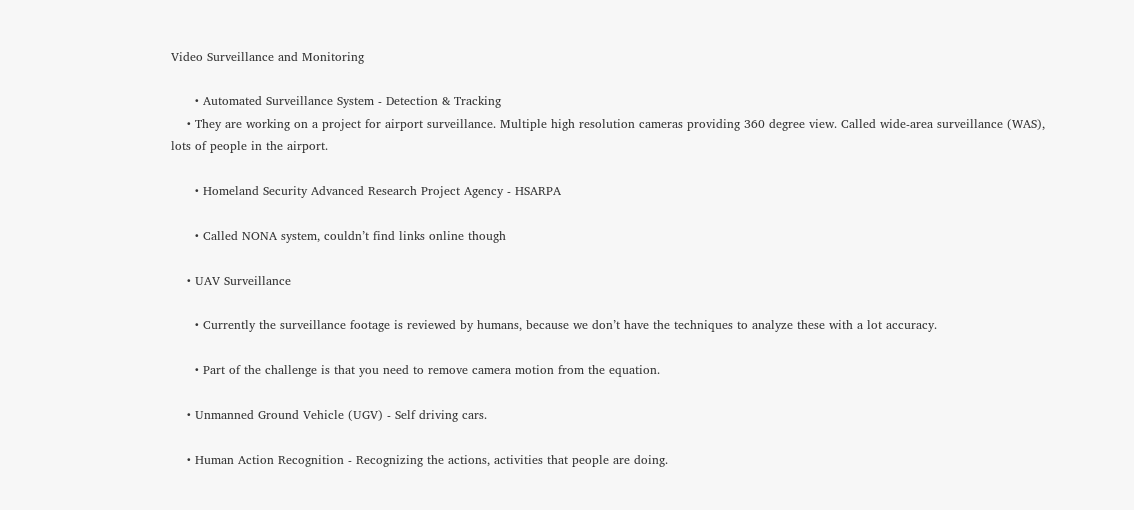Video Surveillance and Monitoring

      • Automated Surveillance System - Detection & Tracking
    • They are working on a project for airport surveillance. Multiple high resolution cameras providing 360 degree view. Called wide-area surveillance (WAS), lots of people in the airport.

      • Homeland Security Advanced Research Project Agency - HSARPA

      • Called NONA system, couldn’t find links online though

    • UAV Surveillance

      • Currently the surveillance footage is reviewed by humans, because we don’t have the techniques to analyze these with a lot accuracy.

      • Part of the challenge is that you need to remove camera motion from the equation.

    • Unmanned Ground Vehicle (UGV) - Self driving cars.

    • Human Action Recognition - Recognizing the actions, activities that people are doing.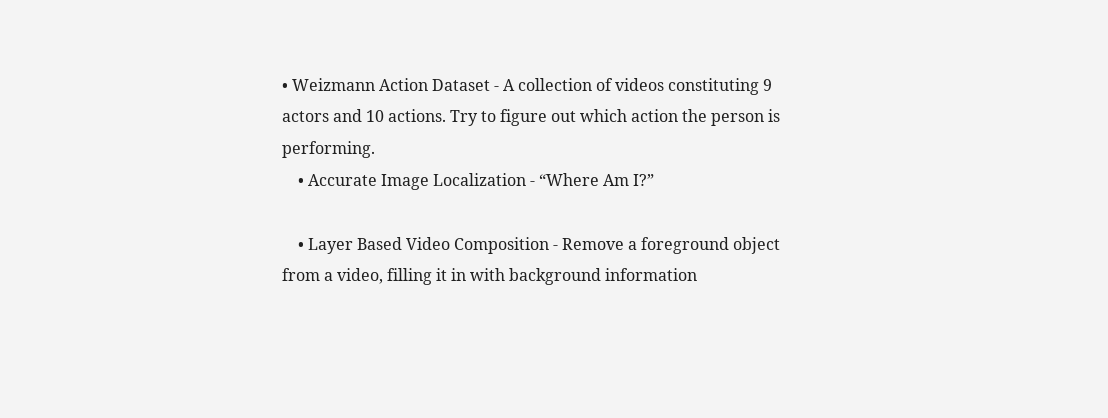• Weizmann Action Dataset - A collection of videos constituting 9 actors and 10 actions. Try to figure out which action the person is performing.
    • Accurate Image Localization - “Where Am I?”

    • Layer Based Video Composition - Remove a foreground object from a video, filling it in with background information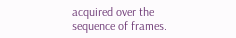acquired over the sequence of frames.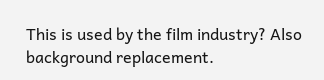This is used by the film industry? Also background replacement.